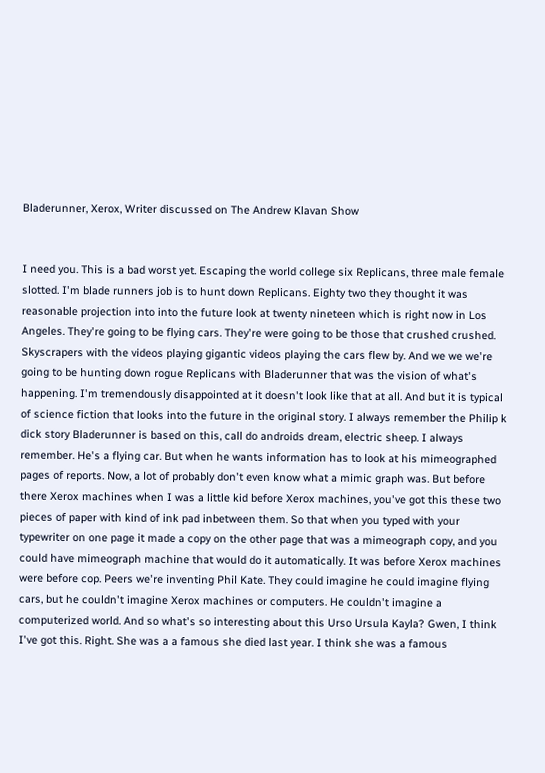Bladerunner, Xerox, Writer discussed on The Andrew Klavan Show


I need you. This is a bad worst yet. Escaping the world college six Replicans, three male female slotted. I'm blade runners job is to hunt down Replicans. Eighty two they thought it was reasonable projection into into the future look at twenty nineteen which is right now in Los Angeles. They're going to be flying cars. They're were going to be those that crushed crushed. Skyscrapers with the videos playing gigantic videos playing the cars flew by. And we we we're going to be hunting down rogue Replicans with Bladerunner that was the vision of what's happening. I'm tremendously disappointed at it doesn't look like that at all. And but it is typical of science fiction that looks into the future in the original story. I always remember the Philip k dick story Bladerunner is based on this, call do androids dream, electric sheep. I always remember. He's a flying car. But when he wants information has to look at his mimeographed pages of reports. Now, a lot of probably don't even know what a mimic graph was. But before there Xerox machines when I was a little kid before Xerox machines, you've got this these two pieces of paper with kind of ink pad inbetween them. So that when you typed with your typewriter on one page it made a copy on the other page that was a mimeograph copy, and you could have mimeograph machine that would do it automatically. It was before Xerox machines were before cop. Peers we're inventing Phil Kate. They could imagine he could imagine flying cars, but he couldn't imagine Xerox machines or computers. He couldn't imagine a computerized world. And so what's so interesting about this Urso Ursula Kayla? Gwen, I think I've got this. Right. She was a a famous she died last year. I think she was a famous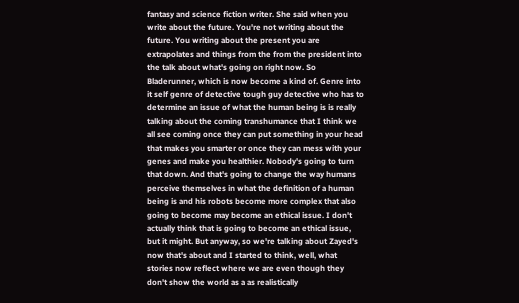fantasy and science fiction writer. She said when you write about the future. You're not writing about the future. You writing about the present you are extrapolates and things from the from the president into the talk about what's going on right now. So Bladerunner, which is now become a kind of. Genre into it self genre of detective tough guy detective who has to determine an issue of what the human being is is really talking about the coming transhumance that I think we all see coming once they can put something in your head that makes you smarter or once they can mess with your genes and make you healthier. Nobody's going to turn that down. And that's going to change the way humans perceive themselves in what the definition of a human being is and his robots become more complex that also going to become may become an ethical issue. I don't actually think that is going to become an ethical issue, but it might. But anyway, so we're talking about Zayed's now that's about and I started to think, well, what stories now reflect where we are even though they don't show the world as a as realistically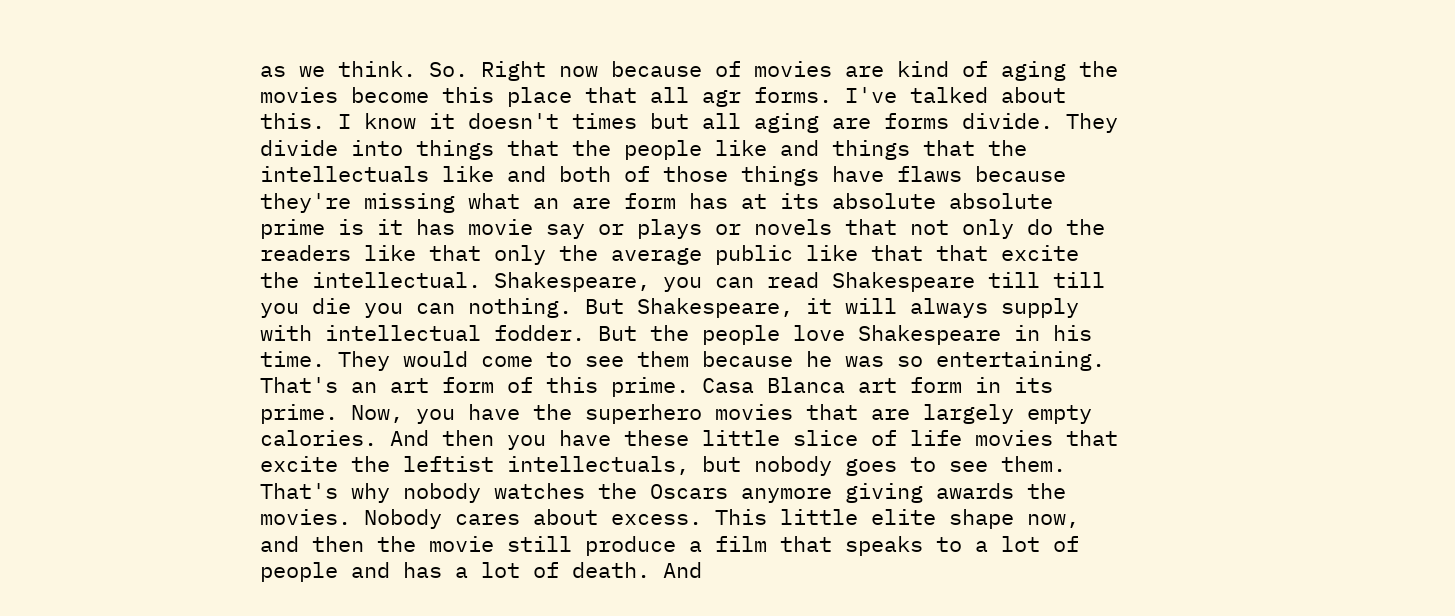as we think. So. Right now because of movies are kind of aging the movies become this place that all agr forms. I've talked about this. I know it doesn't times but all aging are forms divide. They divide into things that the people like and things that the intellectuals like and both of those things have flaws because they're missing what an are form has at its absolute absolute prime is it has movie say or plays or novels that not only do the readers like that only the average public like that that excite the intellectual. Shakespeare, you can read Shakespeare till till you die you can nothing. But Shakespeare, it will always supply with intellectual fodder. But the people love Shakespeare in his time. They would come to see them because he was so entertaining. That's an art form of this prime. Casa Blanca art form in its prime. Now, you have the superhero movies that are largely empty calories. And then you have these little slice of life movies that excite the leftist intellectuals, but nobody goes to see them. That's why nobody watches the Oscars anymore giving awards the movies. Nobody cares about excess. This little elite shape now, and then the movie still produce a film that speaks to a lot of people and has a lot of death. And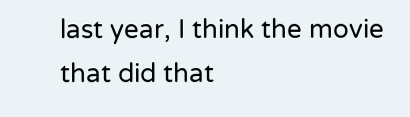last year, I think the movie that did that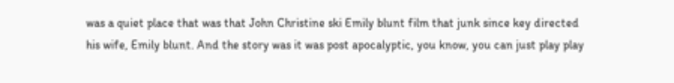was a quiet place that was that John Christine ski Emily blunt film that junk since key directed his wife, Emily blunt. And the story was it was post apocalyptic, you know, you can just play play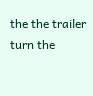the the trailer turn the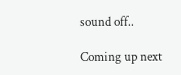sound off..

Coming up next